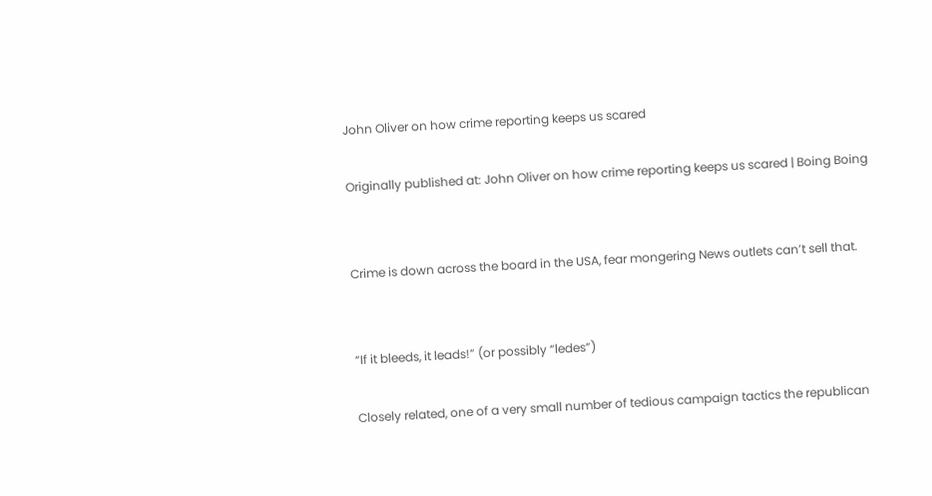John Oliver on how crime reporting keeps us scared

Originally published at: John Oliver on how crime reporting keeps us scared | Boing Boing


Crime is down across the board in the USA, fear mongering News outlets can’t sell that.


“If it bleeds, it leads!” (or possibly “ledes”)

Closely related, one of a very small number of tedious campaign tactics the republican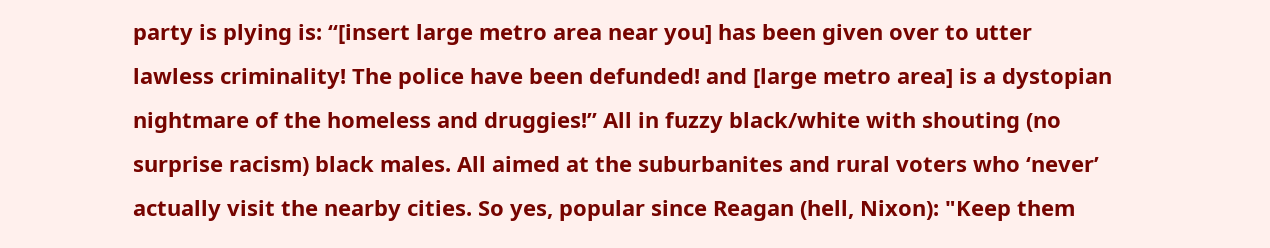party is plying is: “[insert large metro area near you] has been given over to utter lawless criminality! The police have been defunded! and [large metro area] is a dystopian nightmare of the homeless and druggies!” All in fuzzy black/white with shouting (no surprise racism) black males. All aimed at the suburbanites and rural voters who ‘never’ actually visit the nearby cities. So yes, popular since Reagan (hell, Nixon): "Keep them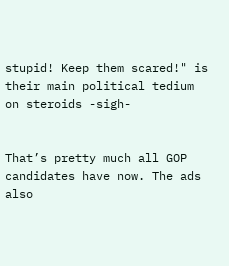stupid! Keep them scared!" is their main political tedium on steroids -sigh-


That’s pretty much all GOP candidates have now. The ads also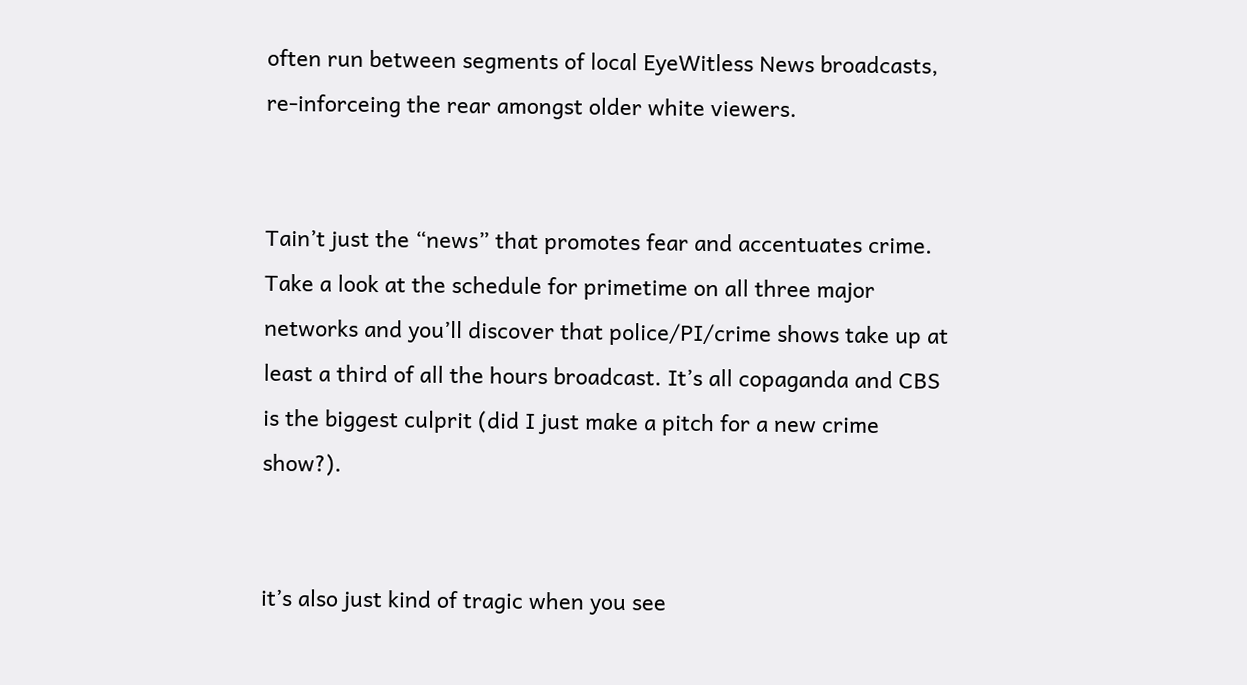often run between segments of local EyeWitless News broadcasts, re-inforceing the rear amongst older white viewers.


Tain’t just the “news” that promotes fear and accentuates crime. Take a look at the schedule for primetime on all three major networks and you’ll discover that police/PI/crime shows take up at least a third of all the hours broadcast. It’s all copaganda and CBS is the biggest culprit (did I just make a pitch for a new crime show?).


it’s also just kind of tragic when you see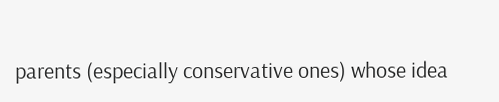parents (especially conservative ones) whose idea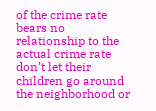of the crime rate bears no relationship to the actual crime rate don’t let their children go around the neighborhood or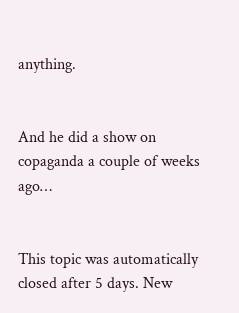anything.


And he did a show on copaganda a couple of weeks ago…


This topic was automatically closed after 5 days. New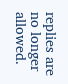replies are no longer allowed.